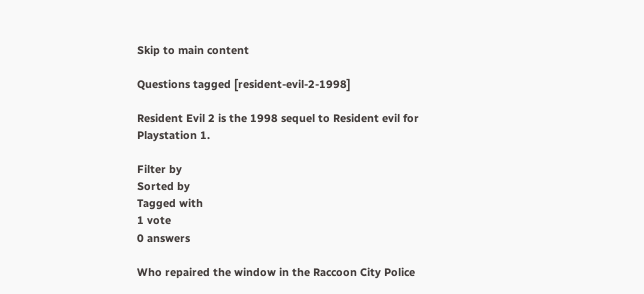Skip to main content

Questions tagged [resident-evil-2-1998]

Resident Evil 2 is the 1998 sequel to Resident evil for Playstation 1.

Filter by
Sorted by
Tagged with
1 vote
0 answers

Who repaired the window in the Raccoon City Police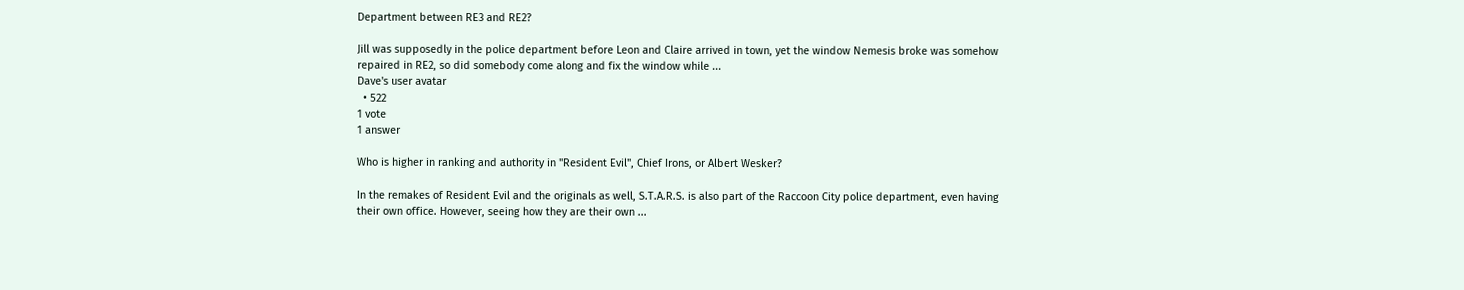Department between RE3 and RE2?

Jill was supposedly in the police department before Leon and Claire arrived in town, yet the window Nemesis broke was somehow repaired in RE2, so did somebody come along and fix the window while ...
Dave's user avatar
  • 522
1 vote
1 answer

Who is higher in ranking and authority in "Resident Evil", Chief Irons, or Albert Wesker?

In the remakes of Resident Evil and the originals as well, S.T.A.R.S. is also part of the Raccoon City police department, even having their own office. However, seeing how they are their own ...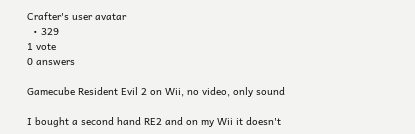Crafter's user avatar
  • 329
1 vote
0 answers

Gamecube Resident Evil 2 on Wii, no video, only sound

I bought a second hand RE2 and on my Wii it doesn't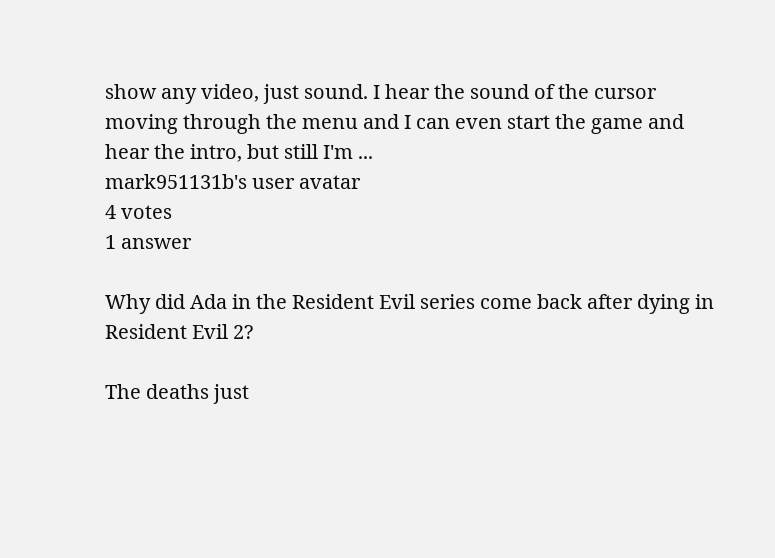show any video, just sound. I hear the sound of the cursor moving through the menu and I can even start the game and hear the intro, but still I'm ...
mark951131b's user avatar
4 votes
1 answer

Why did Ada in the Resident Evil series come back after dying in Resident Evil 2?

The deaths just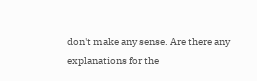don't make any sense. Are there any explanations for the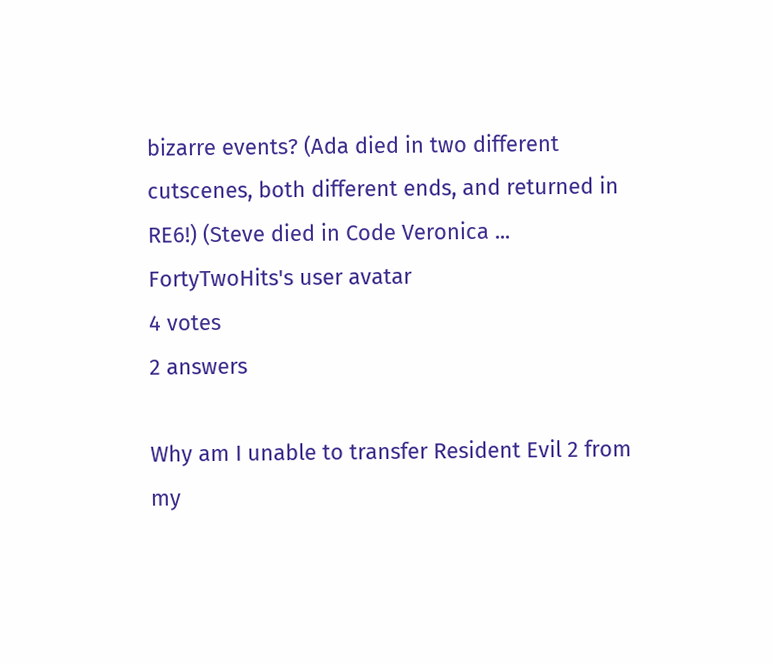bizarre events? (Ada died in two different cutscenes, both different ends, and returned in RE6!) (Steve died in Code Veronica ...
FortyTwoHits's user avatar
4 votes
2 answers

Why am I unable to transfer Resident Evil 2 from my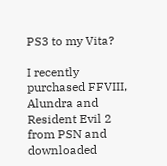PS3 to my Vita?

I recently purchased FFVIII, Alundra and Resident Evil 2 from PSN and downloaded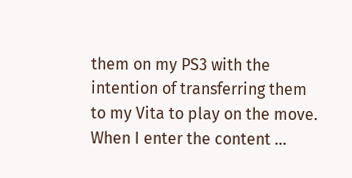them on my PS3 with the intention of transferring them to my Vita to play on the move. When I enter the content ...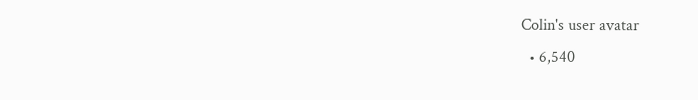Colin's user avatar
  • 6,540